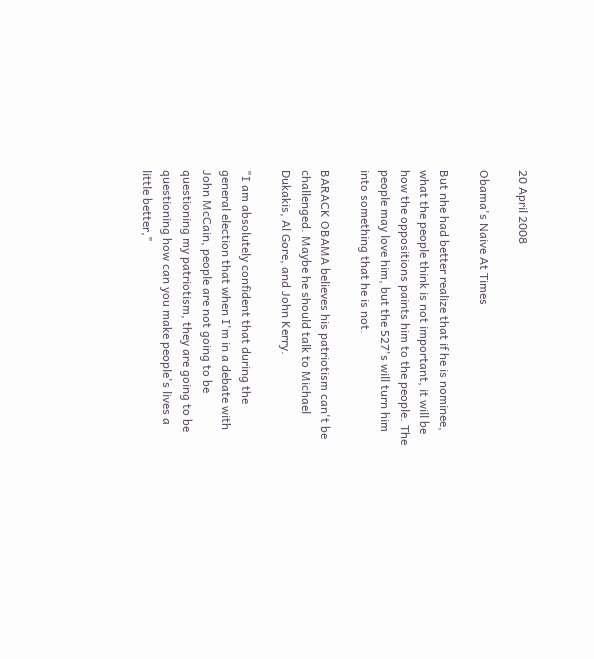20 April 2008

Obama's Naive At Times

But nhe had better realize that if he is nominee, what the people think is not important, it will be how the oppositions paints him to the people. The people may love him, but the 527's will turn him into something that he is not.

BARACK OBAMA believes his patriotism can't be challenged. Maybe he should talk to Michael Dukakis, Al Gore, and John Kerry.

"I am absolutely confident that during the general election that when I'm in a debate with John McCain, people are not going to be questioning my patriotism, they are going to be questioning how can you make people's lives a little better,"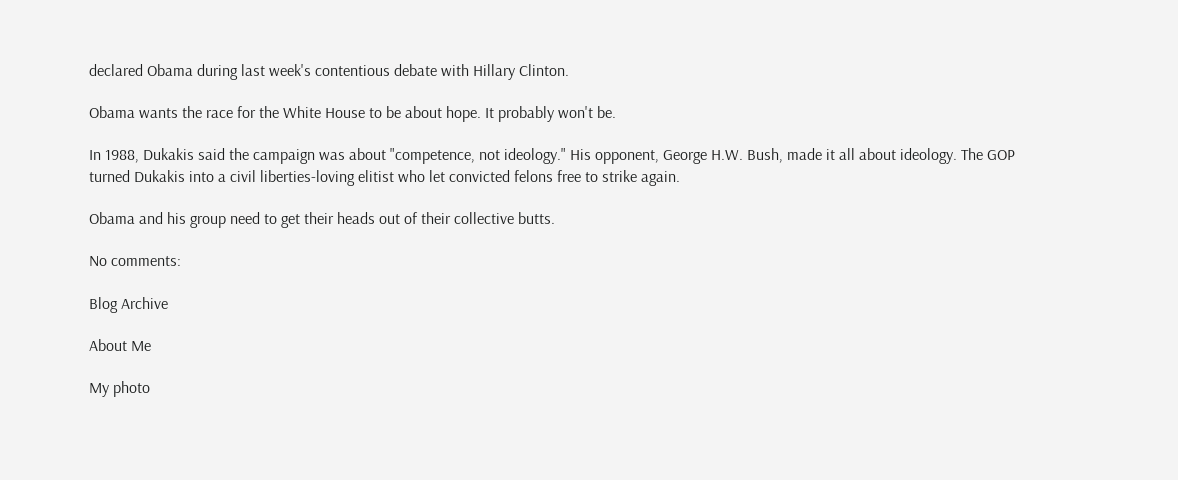declared Obama during last week's contentious debate with Hillary Clinton.

Obama wants the race for the White House to be about hope. It probably won't be.

In 1988, Dukakis said the campaign was about "competence, not ideology." His opponent, George H.W. Bush, made it all about ideology. The GOP turned Dukakis into a civil liberties-loving elitist who let convicted felons free to strike again.

Obama and his group need to get their heads out of their collective butts.

No comments:

Blog Archive

About Me

My photo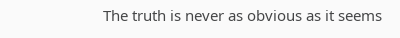The truth is never as obvious as it seems